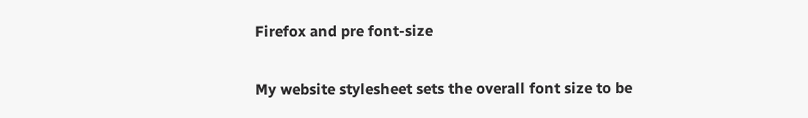Firefox and pre font-size

My website stylesheet sets the overall font size to be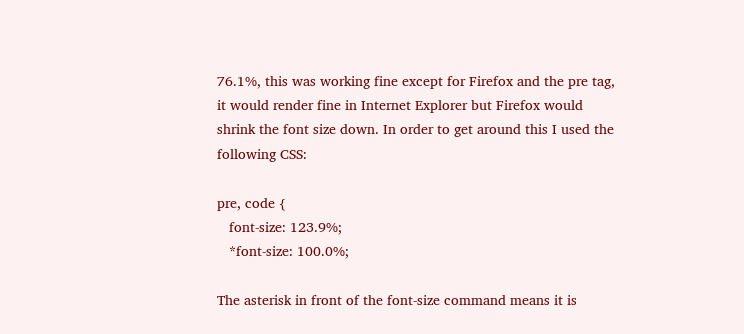76.1%, this was working fine except for Firefox and the pre tag, it would render fine in Internet Explorer but Firefox would shrink the font size down. In order to get around this I used the following CSS:

pre, code {
   font-size: 123.9%;
   *font-size: 100.0%;

The asterisk in front of the font-size command means it is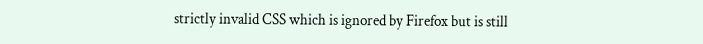strictly invalid CSS which is ignored by Firefox but is still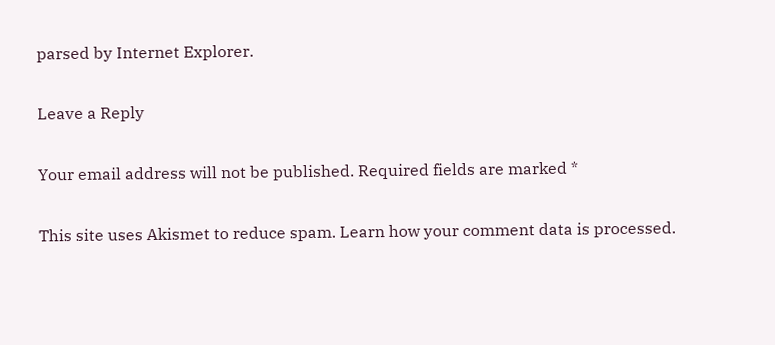parsed by Internet Explorer.

Leave a Reply

Your email address will not be published. Required fields are marked *

This site uses Akismet to reduce spam. Learn how your comment data is processed.